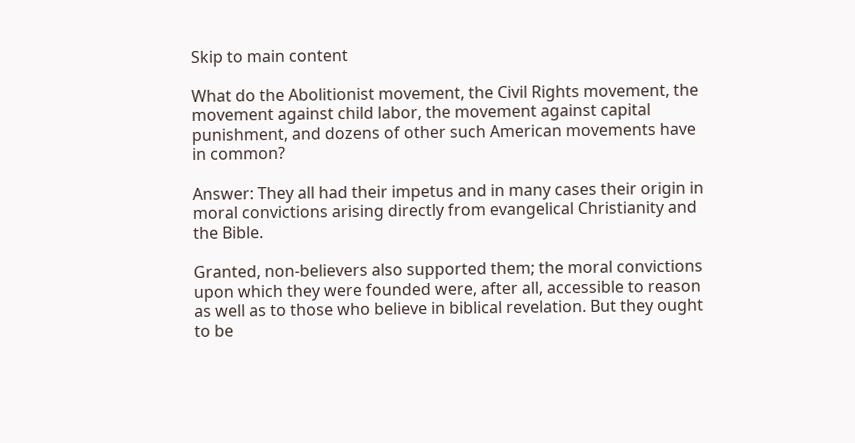Skip to main content

What do the Abolitionist movement, the Civil Rights movement, the movement against child labor, the movement against capital punishment, and dozens of other such American movements have in common?

Answer: They all had their impetus and in many cases their origin in moral convictions arising directly from evangelical Christianity and the Bible.

Granted, non-believers also supported them; the moral convictions upon which they were founded were, after all, accessible to reason as well as to those who believe in biblical revelation. But they ought to be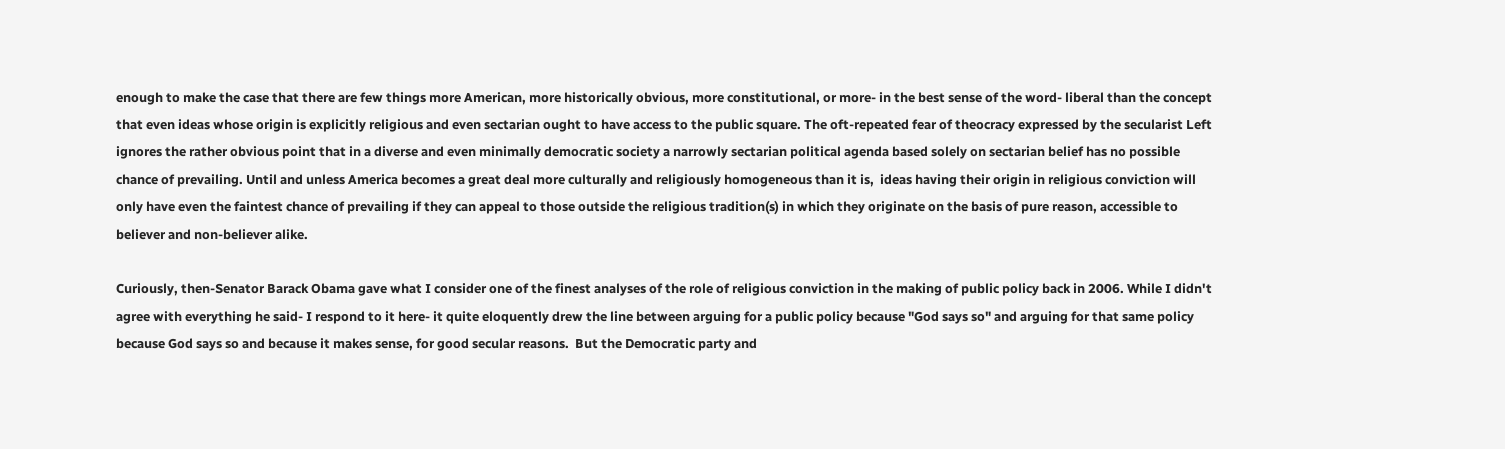enough to make the case that there are few things more American, more historically obvious, more constitutional, or more- in the best sense of the word- liberal than the concept that even ideas whose origin is explicitly religious and even sectarian ought to have access to the public square. The oft-repeated fear of theocracy expressed by the secularist Left ignores the rather obvious point that in a diverse and even minimally democratic society a narrowly sectarian political agenda based solely on sectarian belief has no possible chance of prevailing. Until and unless America becomes a great deal more culturally and religiously homogeneous than it is,  ideas having their origin in religious conviction will only have even the faintest chance of prevailing if they can appeal to those outside the religious tradition(s) in which they originate on the basis of pure reason, accessible to believer and non-believer alike.

Curiously, then-Senator Barack Obama gave what I consider one of the finest analyses of the role of religious conviction in the making of public policy back in 2006. While I didn't agree with everything he said- I respond to it here- it quite eloquently drew the line between arguing for a public policy because "God says so" and arguing for that same policy because God says so and because it makes sense, for good secular reasons.  But the Democratic party and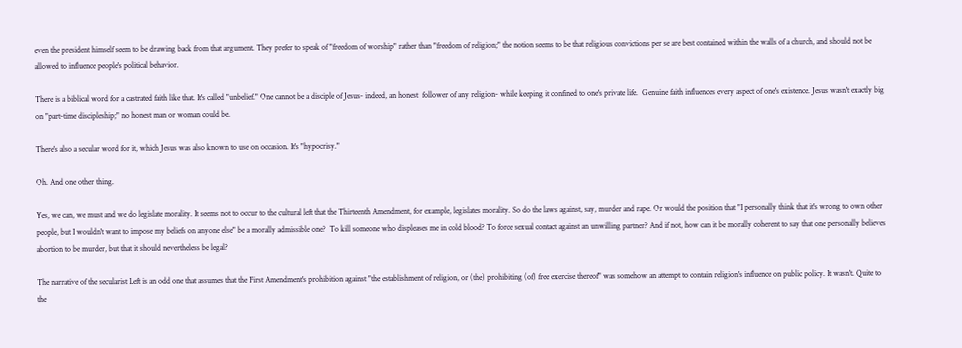even the president himself seem to be drawing back from that argument. They prefer to speak of "freedom of worship" rather than "freedom of religion;" the notion seems to be that religious convictions per se are best contained within the walls of a church, and should not be allowed to influence people's political behavior.

There is a biblical word for a castrated faith like that. It's called "unbelief." One cannot be a disciple of Jesus- indeed, an honest  follower of any religion- while keeping it confined to one's private life.  Genuine faith influences every aspect of one's existence. Jesus wasn't exactly big on "part-time discipleship;" no honest man or woman could be.

There's also a secular word for it, which Jesus was also known to use on occasion. It's "hypocrisy."

Oh. And one other thing.

Yes, we can, we must and we do legislate morality. It seems not to occur to the cultural left that the Thirteenth Amendment, for example, legislates morality. So do the laws against, say, murder and rape. Or would the position that "I personally think that it's wrong to own other people, but I wouldn't want to impose my beliefs on anyone else" be a morally admissible one?  To kill someone who displeases me in cold blood? To force sexual contact against an unwilling partner? And if not, how can it be morally coherent to say that one personally believes abortion to be murder, but that it should nevertheless be legal?

The narrative of the secularist Left is an odd one that assumes that the First Amendment's prohibition against "the establishment of religion, or (the) prohibiting (of) free exercise thereof" was somehow an attempt to contain religion's influence on public policy. It wasn't. Quite to the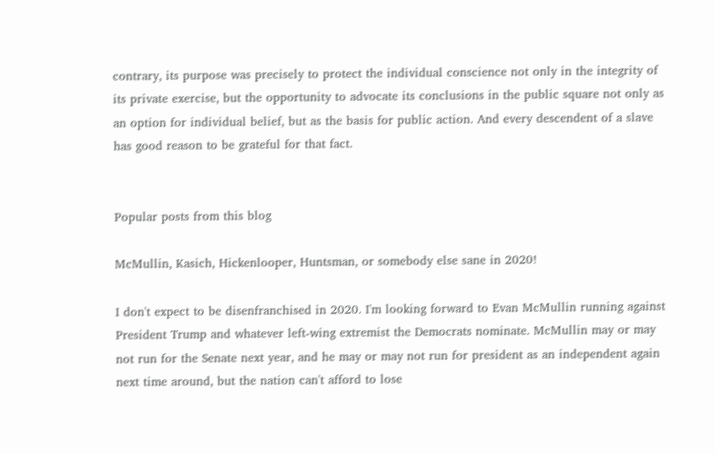contrary, its purpose was precisely to protect the individual conscience not only in the integrity of its private exercise, but the opportunity to advocate its conclusions in the public square not only as an option for individual belief, but as the basis for public action. And every descendent of a slave has good reason to be grateful for that fact.


Popular posts from this blog

McMullin, Kasich, Hickenlooper, Huntsman, or somebody else sane in 2020!

I don't expect to be disenfranchised in 2020. I'm looking forward to Evan McMullin running against President Trump and whatever left-wing extremist the Democrats nominate. McMullin may or may not run for the Senate next year, and he may or may not run for president as an independent again next time around, but the nation can't afford to lose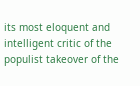its most eloquent and intelligent critic of the populist takeover of the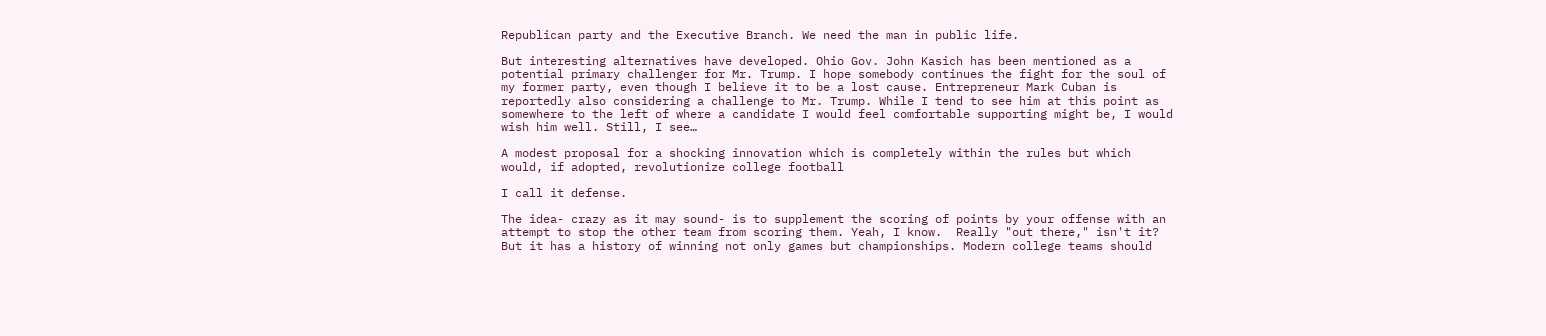Republican party and the Executive Branch. We need the man in public life.

But interesting alternatives have developed. Ohio Gov. John Kasich has been mentioned as a potential primary challenger for Mr. Trump. I hope somebody continues the fight for the soul of my former party, even though I believe it to be a lost cause. Entrepreneur Mark Cuban is reportedly also considering a challenge to Mr. Trump. While I tend to see him at this point as somewhere to the left of where a candidate I would feel comfortable supporting might be, I would wish him well. Still, I see…

A modest proposal for a shocking innovation which is completely within the rules but which would, if adopted, revolutionize college football

I call it defense.

The idea- crazy as it may sound- is to supplement the scoring of points by your offense with an attempt to stop the other team from scoring them. Yeah, I know.  Really "out there," isn't it? But it has a history of winning not only games but championships. Modern college teams should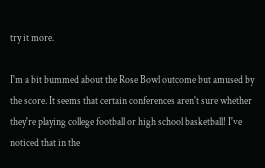try it more.

I'm a bit bummed about the Rose Bowl outcome but amused by the score. It seems that certain conferences aren't sure whether they're playing college football or high school basketball! I've noticed that in the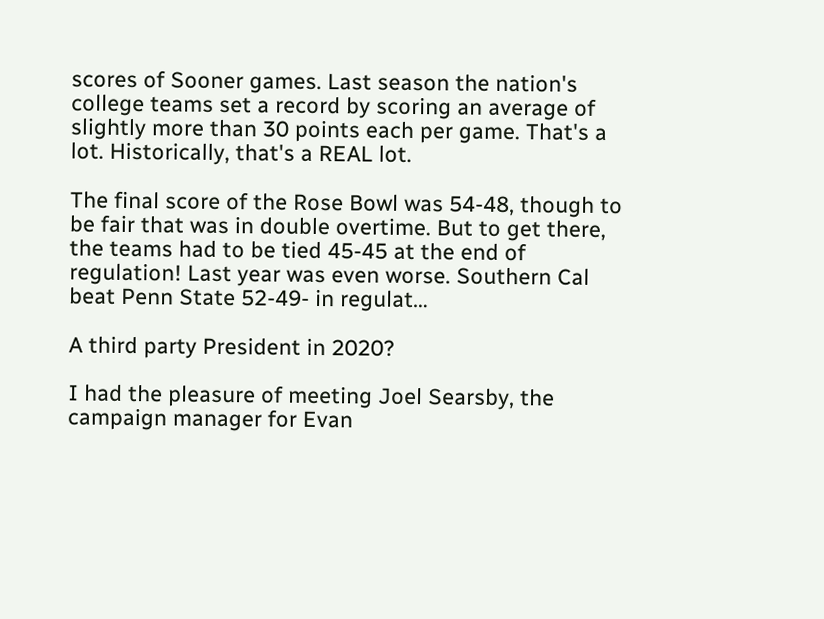scores of Sooner games. Last season the nation's college teams set a record by scoring an average of slightly more than 30 points each per game. That's a lot. Historically, that's a REAL lot.

The final score of the Rose Bowl was 54-48, though to be fair that was in double overtime. But to get there, the teams had to be tied 45-45 at the end of regulation! Last year was even worse. Southern Cal beat Penn State 52-49- in regulat…

A third party President in 2020?

I had the pleasure of meeting Joel Searsby, the campaign manager for Evan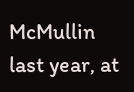McMullin last year, at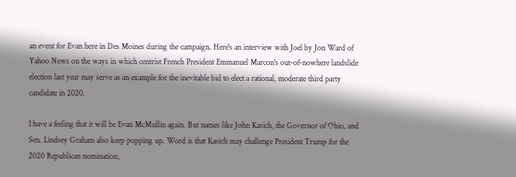an event for Evan here in Des Moines during the campaign. Here's an interview with Joel by Jon Ward of Yahoo News on the ways in which centrist French President Emmanuel Marcon's out-of-nowhere landslide election last year may serve as an example for the inevitable bid to elect a rational, moderate third party candidate in 2020.

I have a feeling that it will be Evan McMullin again. But names like John Kasich, the Governor of Ohio, and Sen. Lindsey Graham also keep popping up. Word is that Kasich may challenge President Trump for the 2020 Republican nomination,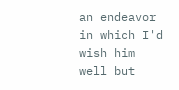an endeavor in which I'd wish him well but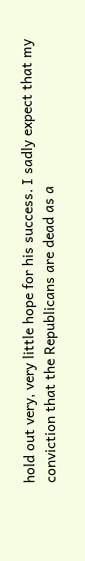hold out very, very little hope for his success. I sadly expect that my conviction that the Republicans are dead as a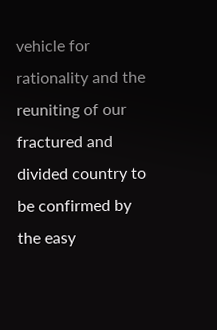vehicle for rationality and the reuniting of our fractured and divided country to be confirmed by the easy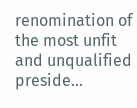renomination of the most unfit and unqualified preside…